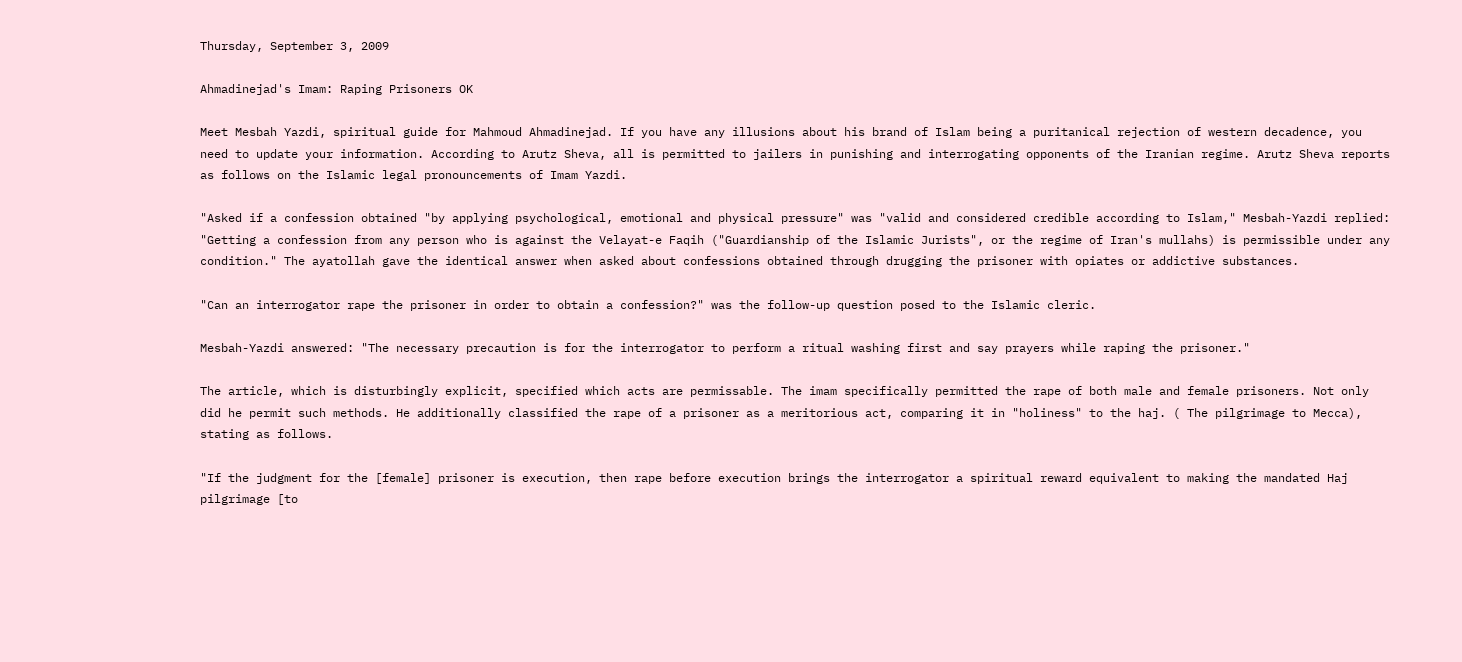Thursday, September 3, 2009

Ahmadinejad's Imam: Raping Prisoners OK

Meet Mesbah Yazdi, spiritual guide for Mahmoud Ahmadinejad. If you have any illusions about his brand of Islam being a puritanical rejection of western decadence, you need to update your information. According to Arutz Sheva, all is permitted to jailers in punishing and interrogating opponents of the Iranian regime. Arutz Sheva reports as follows on the Islamic legal pronouncements of Imam Yazdi.

"Asked if a confession obtained "by applying psychological, emotional and physical pressure" was "valid and considered credible according to Islam," Mesbah-Yazdi replied: "Getting a confession from any person who is against the Velayat-e Faqih ("Guardianship of the Islamic Jurists", or the regime of Iran's mullahs) is permissible under any condition." The ayatollah gave the identical answer when asked about confessions obtained through drugging the prisoner with opiates or addictive substances.

"Can an interrogator rape the prisoner in order to obtain a confession?" was the follow-up question posed to the Islamic cleric.

Mesbah-Yazdi answered: "The necessary precaution is for the interrogator to perform a ritual washing first and say prayers while raping the prisoner."

The article, which is disturbingly explicit, specified which acts are permissable. The imam specifically permitted the rape of both male and female prisoners. Not only did he permit such methods. He additionally classified the rape of a prisoner as a meritorious act, comparing it in "holiness" to the haj. ( The pilgrimage to Mecca), stating as follows.

"If the judgment for the [female] prisoner is execution, then rape before execution brings the interrogator a spiritual reward equivalent to making the mandated Haj pilgrimage [to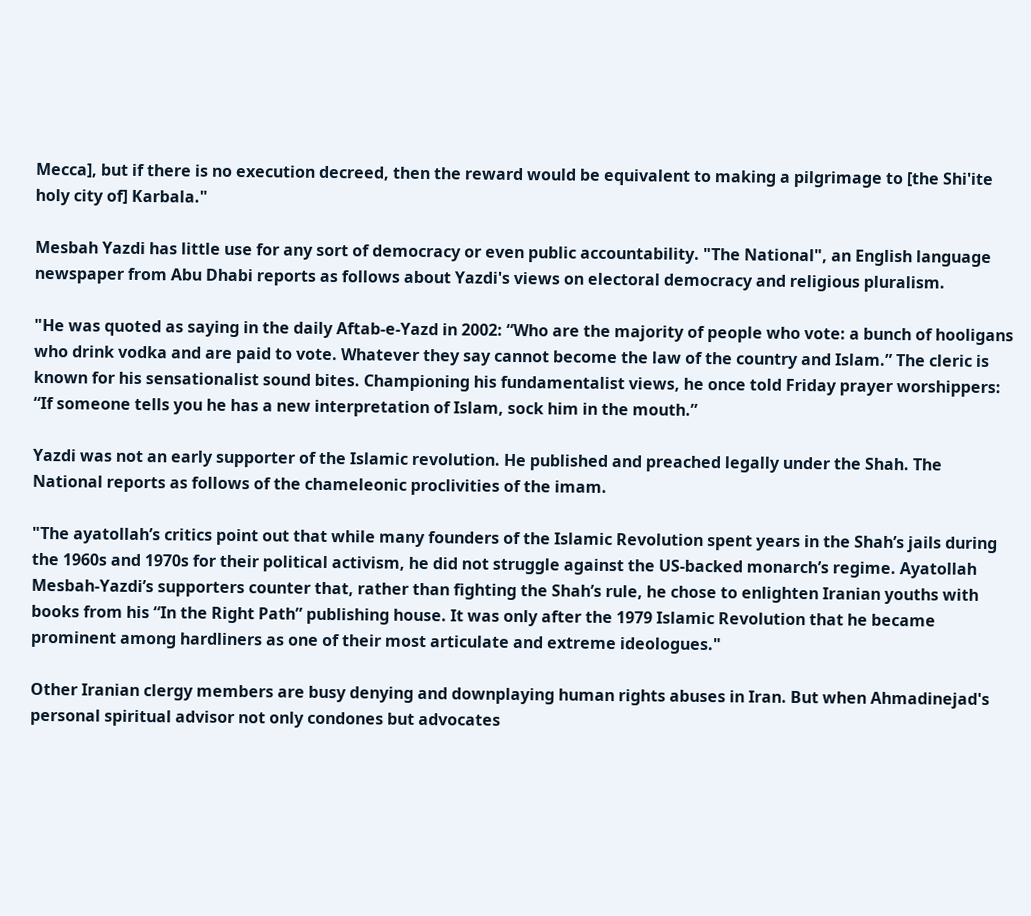Mecca], but if there is no execution decreed, then the reward would be equivalent to making a pilgrimage to [the Shi'ite holy city of] Karbala."

Mesbah Yazdi has little use for any sort of democracy or even public accountability. "The National", an English language newspaper from Abu Dhabi reports as follows about Yazdi's views on electoral democracy and religious pluralism.

"He was quoted as saying in the daily Aftab-e-Yazd in 2002: “Who are the majority of people who vote: a bunch of hooligans who drink vodka and are paid to vote. Whatever they say cannot become the law of the country and Islam.” The cleric is known for his sensationalist sound bites. Championing his fundamentalist views, he once told Friday prayer worshippers: “If someone tells you he has a new interpretation of Islam, sock him in the mouth.”

Yazdi was not an early supporter of the Islamic revolution. He published and preached legally under the Shah. The National reports as follows of the chameleonic proclivities of the imam.

"The ayatollah’s critics point out that while many founders of the Islamic Revolution spent years in the Shah’s jails during the 1960s and 1970s for their political activism, he did not struggle against the US-backed monarch’s regime. Ayatollah Mesbah-Yazdi’s supporters counter that, rather than fighting the Shah’s rule, he chose to enlighten Iranian youths with books from his “In the Right Path” publishing house. It was only after the 1979 Islamic Revolution that he became prominent among hardliners as one of their most articulate and extreme ideologues."

Other Iranian clergy members are busy denying and downplaying human rights abuses in Iran. But when Ahmadinejad's personal spiritual advisor not only condones but advocates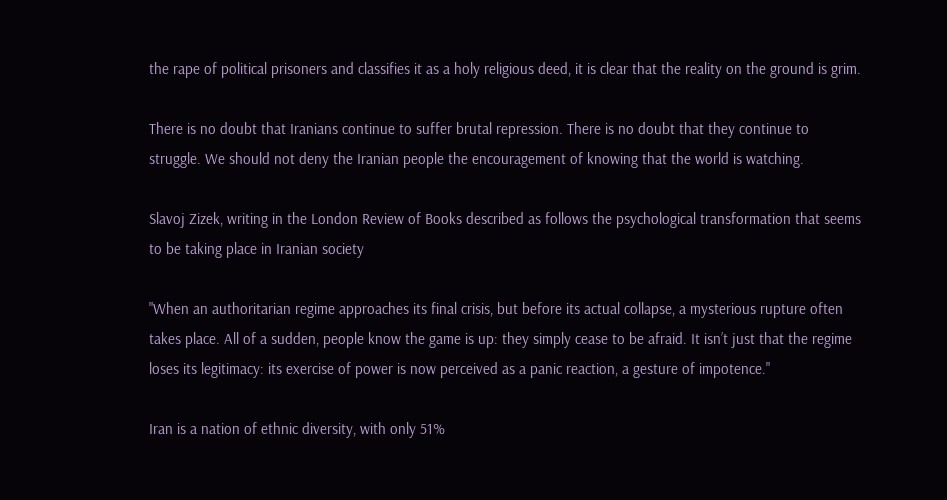the rape of political prisoners and classifies it as a holy religious deed, it is clear that the reality on the ground is grim.

There is no doubt that Iranians continue to suffer brutal repression. There is no doubt that they continue to struggle. We should not deny the Iranian people the encouragement of knowing that the world is watching.

Slavoj Zizek, writing in the London Review of Books described as follows the psychological transformation that seems to be taking place in Iranian society

"When an authoritarian regime approaches its final crisis, but before its actual collapse, a mysterious rupture often takes place. All of a sudden, people know the game is up: they simply cease to be afraid. It isn’t just that the regime loses its legitimacy: its exercise of power is now perceived as a panic reaction, a gesture of impotence."

Iran is a nation of ethnic diversity, with only 51%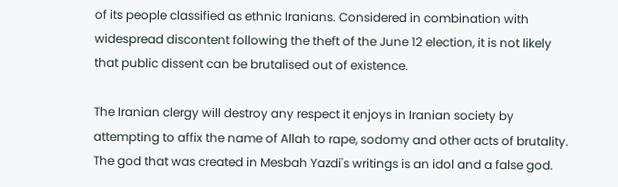of its people classified as ethnic Iranians. Considered in combination with widespread discontent following the theft of the June 12 election, it is not likely that public dissent can be brutalised out of existence.

The Iranian clergy will destroy any respect it enjoys in Iranian society by attempting to affix the name of Allah to rape, sodomy and other acts of brutality. The god that was created in Mesbah Yazdi's writings is an idol and a false god.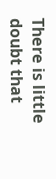There is little doubt that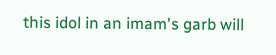this idol in an imam's garb will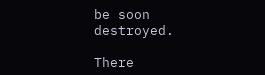be soon destroyed.

There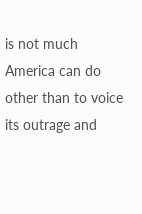is not much America can do other than to voice its outrage and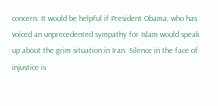concern. It would be helpful if President Obama, who has voiced an unprecedented sympathy for Islam would speak up about the grim situation in Iran. Silence in the face of injustice is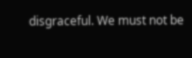disgraceful. We must not be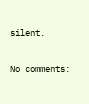silent.

No comments: